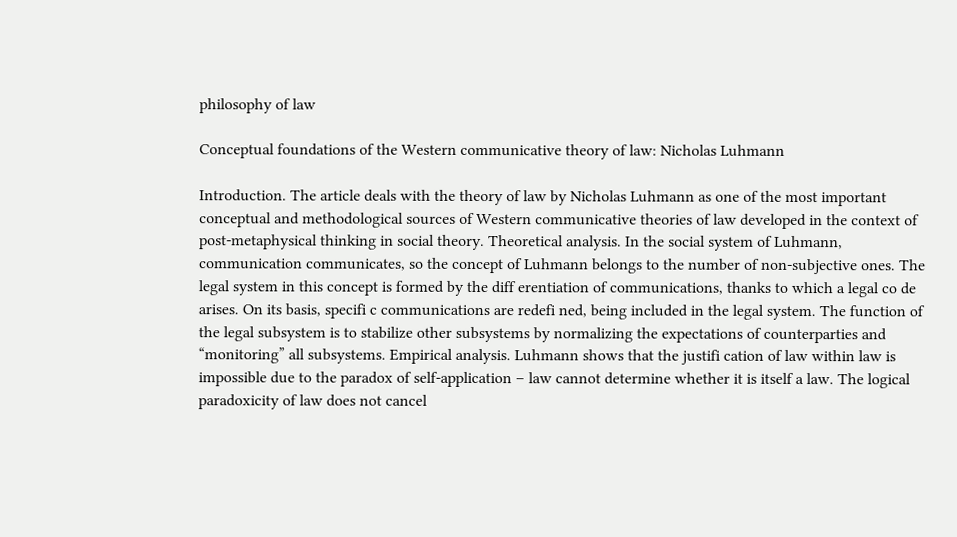philosophy of law

Conceptual foundations of the Western communicative theory of law: Nicholas Luhmann

Introduction. The article deals with the theory of law by Nicholas Luhmann as one of the most important conceptual and methodological sources of Western communicative theories of law developed in the context of post-metaphysical thinking in social theory. Theoretical analysis. In the social system of Luhmann, communication communicates, so the concept of Luhmann belongs to the number of non-subjective ones. The legal system in this concept is formed by the diff erentiation of communications, thanks to which a legal co de arises. On its basis, specifi c communications are redefi ned, being included in the legal system. The function of the legal subsystem is to stabilize other subsystems by normalizing the expectations of counterparties and “monitoring” all subsystems. Empirical analysis. Luhmann shows that the justifi cation of law within law is impossible due to the paradox of self-application – law cannot determine whether it is itself a law. The logical paradoxicity of law does not cancel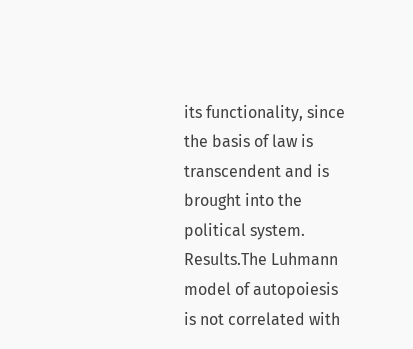its functionality, since the basis of law is transcendent and is brought into the political system. Results.The Luhmann model of autopoiesis is not correlated with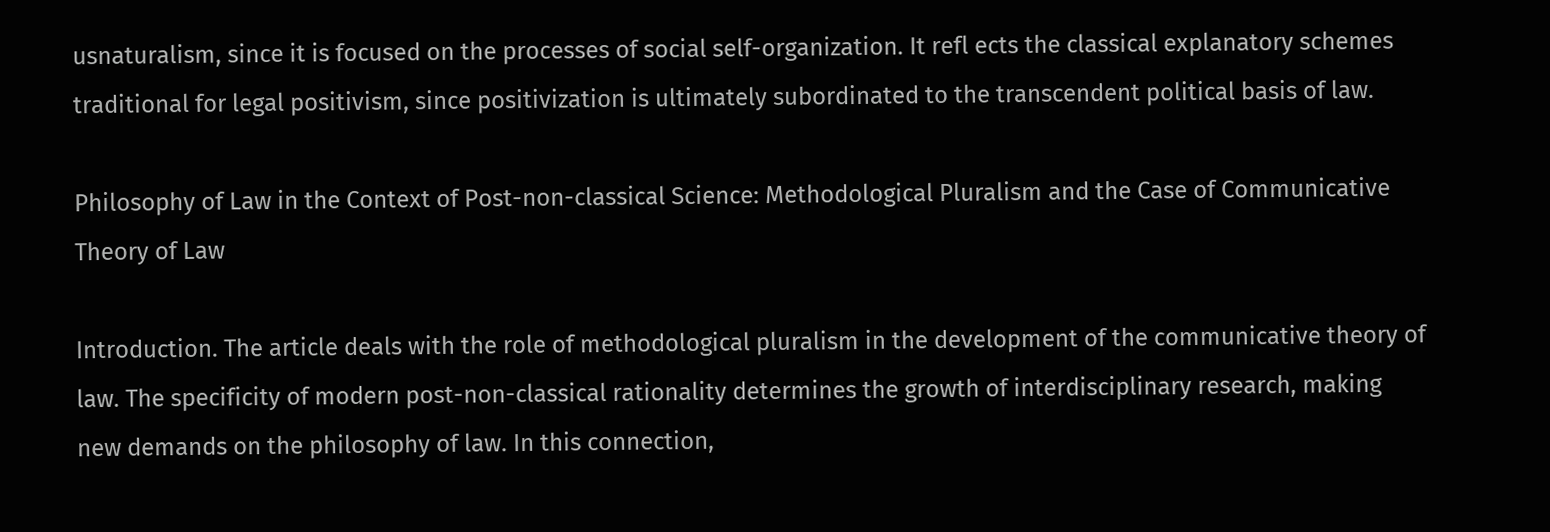usnaturalism, since it is focused on the processes of social self-organization. It refl ects the classical explanatory schemes traditional for legal positivism, since positivization is ultimately subordinated to the transcendent political basis of law.

Philosophy of Law in the Context of Post-non-classical Science: Methodological Pluralism and the Case of Communicative Theory of Law

Introduction. The article deals with the role of methodological pluralism in the development of the communicative theory of law. The specificity of modern post-non-classical rationality determines the growth of interdisciplinary research, making new demands on the philosophy of law. In this connection,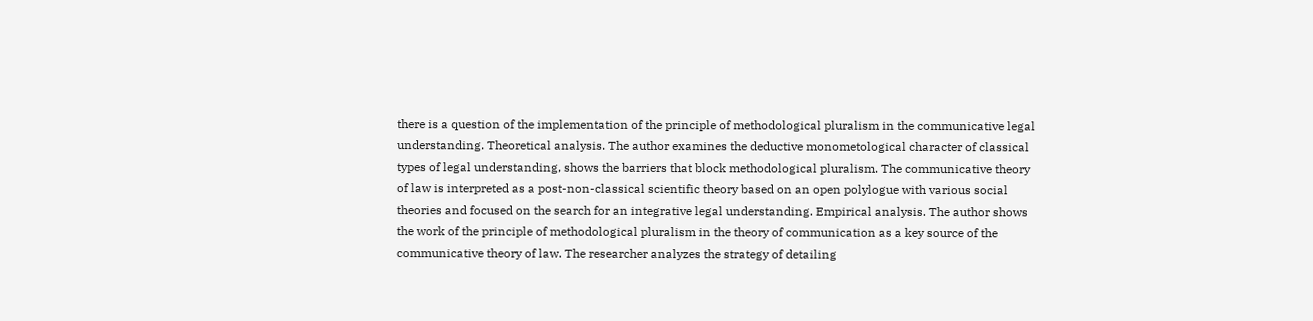there is a question of the implementation of the principle of methodological pluralism in the communicative legal understanding. Theoretical analysis. The author examines the deductive monometological character of classical types of legal understanding, shows the barriers that block methodological pluralism. The communicative theory of law is interpreted as a post-non-classical scientific theory based on an open polylogue with various social theories and focused on the search for an integrative legal understanding. Empirical analysis. The author shows the work of the principle of methodological pluralism in the theory of communication as a key source of the communicative theory of law. The researcher analyzes the strategy of detailing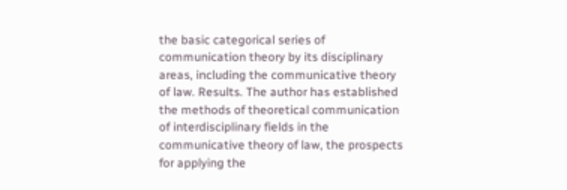the basic categorical series of communication theory by its disciplinary areas, including the communicative theory of law. Results. The author has established the methods of theoretical communication of interdisciplinary fields in the communicative theory of law, the prospects for applying the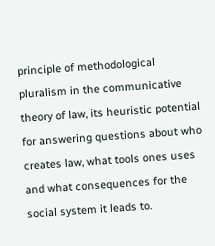principle of methodological pluralism in the communicative theory of law, its heuristic potential for answering questions about who creates law, what tools ones uses and what consequences for the social system it leads to.